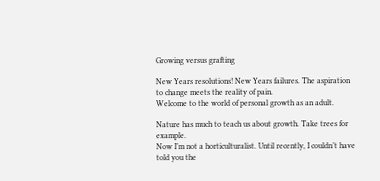Growing versus grafting

New Years resolutions! New Years failures. The aspiration to change meets the reality of pain.
Welcome to the world of personal growth as an adult.

Nature has much to teach us about growth. Take trees for example.
Now I’m not a horticulturalist. Until recently, I couldn’t have told you the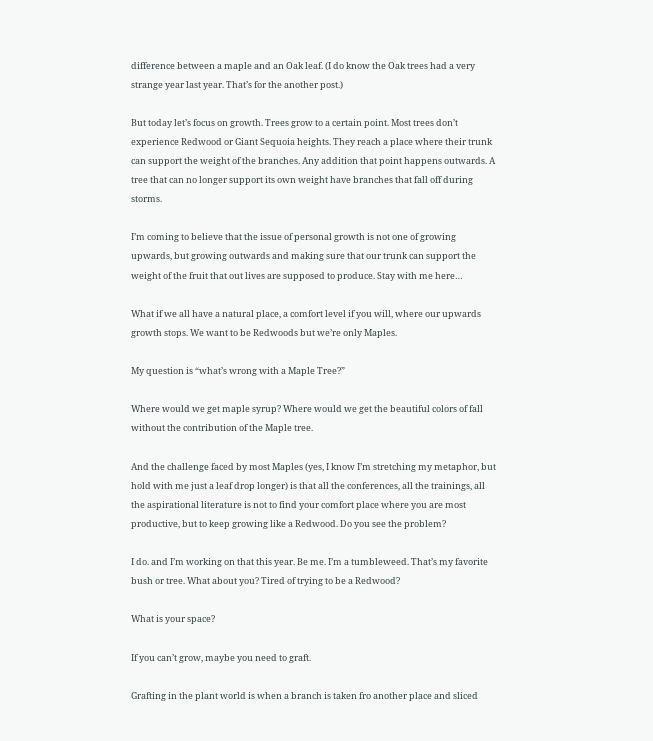difference between a maple and an Oak leaf. (I do know the Oak trees had a very strange year last year. That’s for the another post.)

But today let’s focus on growth. Trees grow to a certain point. Most trees don’t experience Redwood or Giant Sequoia heights. They reach a place where their trunk can support the weight of the branches. Any addition that point happens outwards. A tree that can no longer support its own weight have branches that fall off during storms.

I’m coming to believe that the issue of personal growth is not one of growing upwards, but growing outwards and making sure that our trunk can support the weight of the fruit that out lives are supposed to produce. Stay with me here…

What if we all have a natural place, a comfort level if you will, where our upwards growth stops. We want to be Redwoods but we’re only Maples.

My question is “what’s wrong with a Maple Tree?”

Where would we get maple syrup? Where would we get the beautiful colors of fall without the contribution of the Maple tree.

And the challenge faced by most Maples (yes, I know I’m stretching my metaphor, but hold with me just a leaf drop longer) is that all the conferences, all the trainings, all the aspirational literature is not to find your comfort place where you are most productive, but to keep growing like a Redwood. Do you see the problem?

I do. and I’m working on that this year. Be me. I’m a tumbleweed. That’s my favorite bush or tree. What about you? Tired of trying to be a Redwood?

What is your space?

If you can’t grow, maybe you need to graft.

Grafting in the plant world is when a branch is taken fro another place and sliced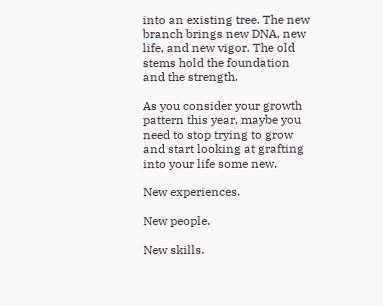into an existing tree. The new branch brings new DNA, new life, and new vigor. The old stems hold the foundation and the strength.

As you consider your growth pattern this year, maybe you need to stop trying to grow and start looking at grafting into your life some new.

New experiences.

New people.

New skills.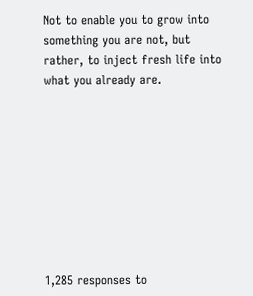Not to enable you to grow into something you are not, but rather, to inject fresh life into what you already are.









1,285 responses to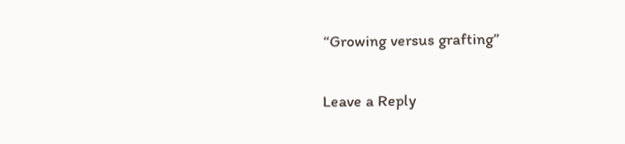“Growing versus grafting”

Leave a Reply